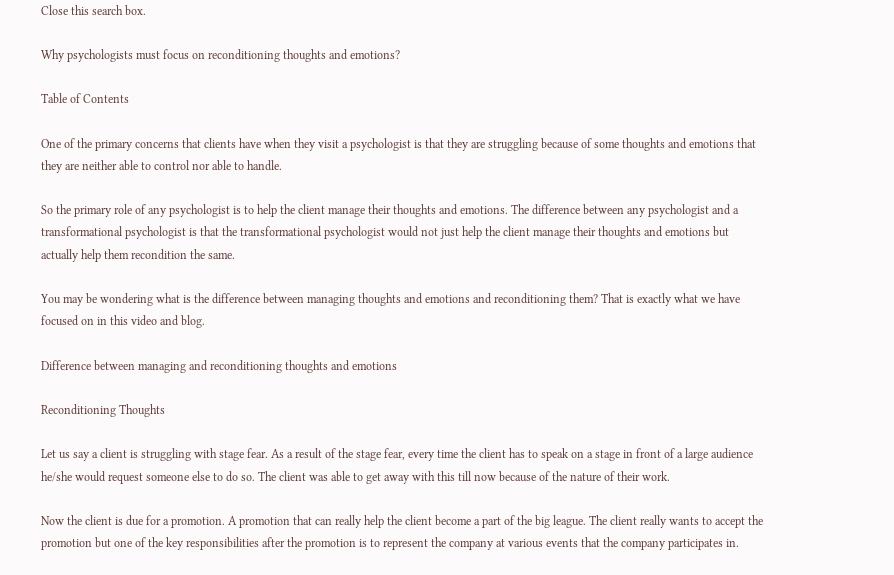Close this search box.

Why psychologists must focus on reconditioning thoughts and emotions?

Table of Contents

One of the primary concerns that clients have when they visit a psychologist is that they are struggling because of some thoughts and emotions that they are neither able to control nor able to handle.

So the primary role of any psychologist is to help the client manage their thoughts and emotions. The difference between any psychologist and a transformational psychologist is that the transformational psychologist would not just help the client manage their thoughts and emotions but actually help them recondition the same.

You may be wondering what is the difference between managing thoughts and emotions and reconditioning them? That is exactly what we have focused on in this video and blog.

Difference between managing and reconditioning thoughts and emotions

Reconditioning Thoughts

Let us say a client is struggling with stage fear. As a result of the stage fear, every time the client has to speak on a stage in front of a large audience he/she would request someone else to do so. The client was able to get away with this till now because of the nature of their work.

Now the client is due for a promotion. A promotion that can really help the client become a part of the big league. The client really wants to accept the promotion but one of the key responsibilities after the promotion is to represent the company at various events that the company participates in.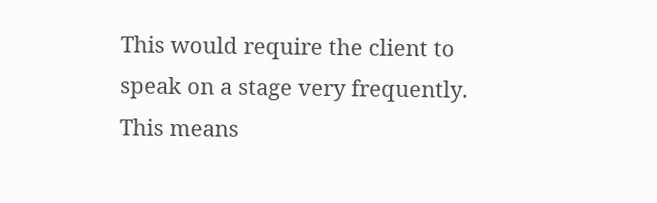This would require the client to speak on a stage very frequently. This means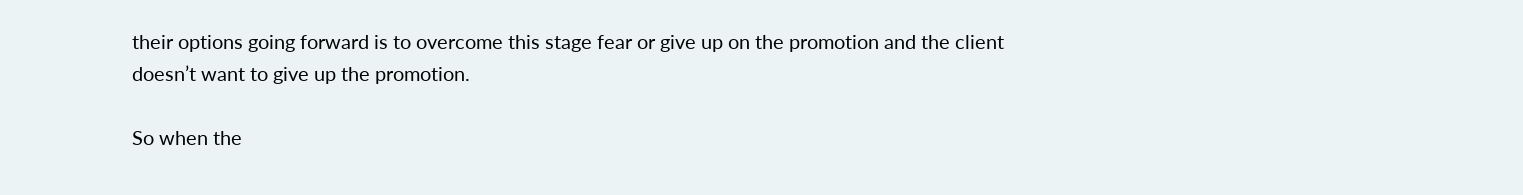their options going forward is to overcome this stage fear or give up on the promotion and the client doesn’t want to give up the promotion.

So when the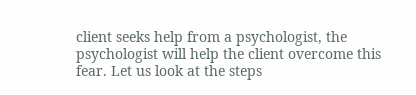client seeks help from a psychologist, the psychologist will help the client overcome this fear. Let us look at the steps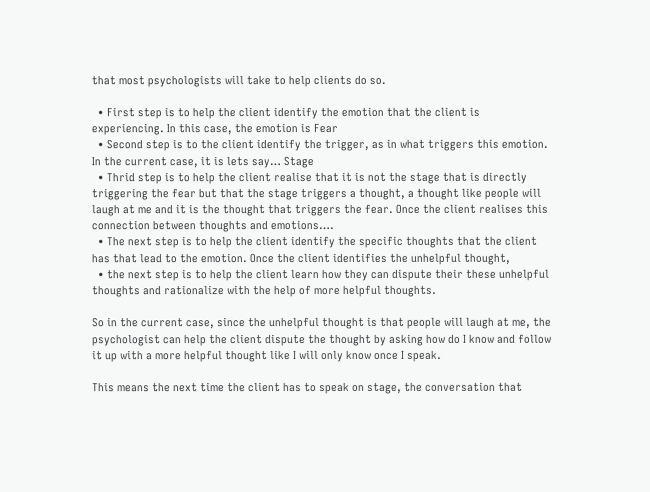that most psychologists will take to help clients do so.

  • First step is to help the client identify the emotion that the client is experiencing. In this case, the emotion is Fear
  • Second step is to the client identify the trigger, as in what triggers this emotion. In the current case, it is lets say… Stage
  • Thrid step is to help the client realise that it is not the stage that is directly triggering the fear but that the stage triggers a thought, a thought like people will laugh at me and it is the thought that triggers the fear. Once the client realises this connection between thoughts and emotions….
  • The next step is to help the client identify the specific thoughts that the client has that lead to the emotion. Once the client identifies the unhelpful thought,
  • the next step is to help the client learn how they can dispute their these unhelpful thoughts and rationalize with the help of more helpful thoughts.

So in the current case, since the unhelpful thought is that people will laugh at me, the psychologist can help the client dispute the thought by asking how do I know and follow it up with a more helpful thought like I will only know once I speak.

This means the next time the client has to speak on stage, the conversation that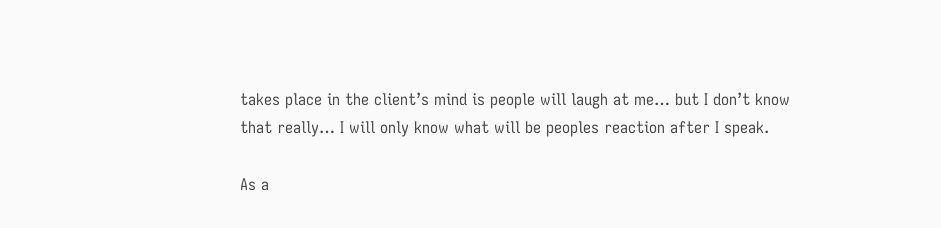takes place in the client’s mind is people will laugh at me… but I don’t know that really… I will only know what will be peoples reaction after I speak.

As a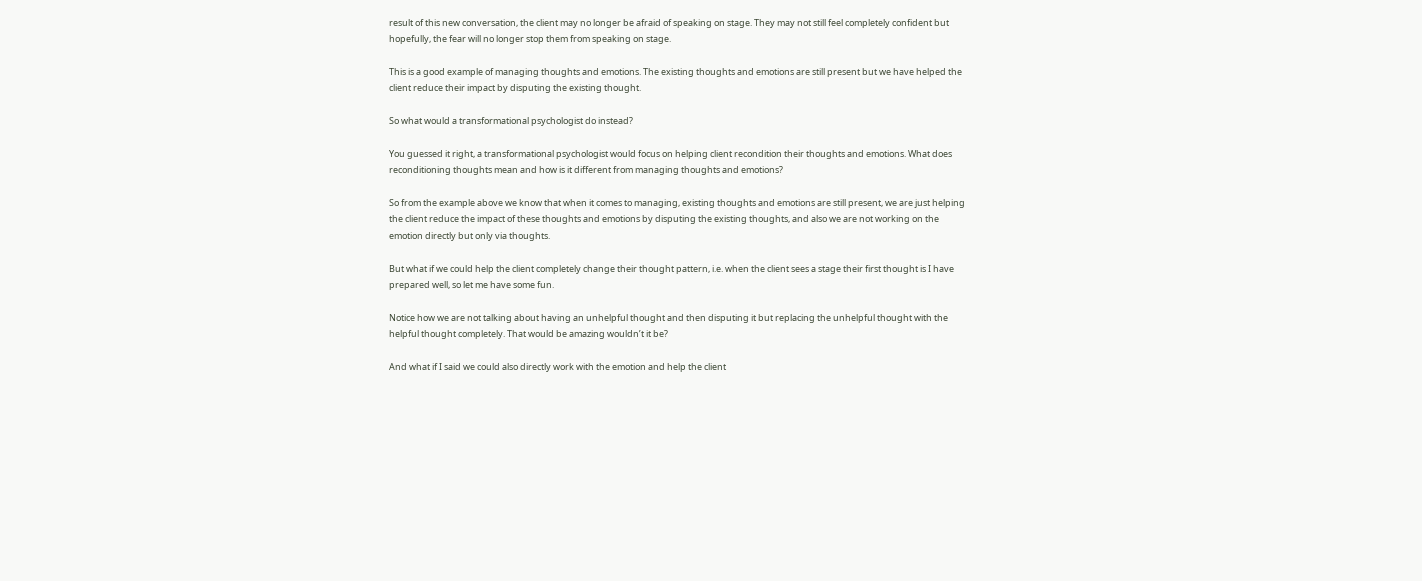result of this new conversation, the client may no longer be afraid of speaking on stage. They may not still feel completely confident but hopefully, the fear will no longer stop them from speaking on stage.

This is a good example of managing thoughts and emotions. The existing thoughts and emotions are still present but we have helped the client reduce their impact by disputing the existing thought.

So what would a transformational psychologist do instead?

You guessed it right, a transformational psychologist would focus on helping client recondition their thoughts and emotions. What does reconditioning thoughts mean and how is it different from managing thoughts and emotions?

So from the example above we know that when it comes to managing, existing thoughts and emotions are still present, we are just helping the client reduce the impact of these thoughts and emotions by disputing the existing thoughts, and also we are not working on the emotion directly but only via thoughts.

But what if we could help the client completely change their thought pattern, i.e. when the client sees a stage their first thought is I have prepared well, so let me have some fun.

Notice how we are not talking about having an unhelpful thought and then disputing it but replacing the unhelpful thought with the helpful thought completely. That would be amazing wouldn’t it be?

And what if I said we could also directly work with the emotion and help the client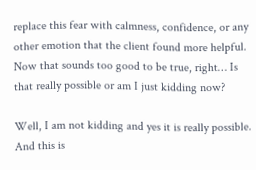replace this fear with calmness, confidence, or any other emotion that the client found more helpful. Now that sounds too good to be true, right… Is that really possible or am I just kidding now?

Well, I am not kidding and yes it is really possible. And this is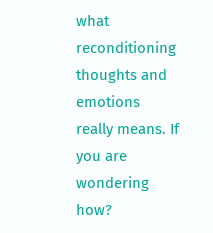what reconditioning thoughts and emotions really means. If you are wondering how?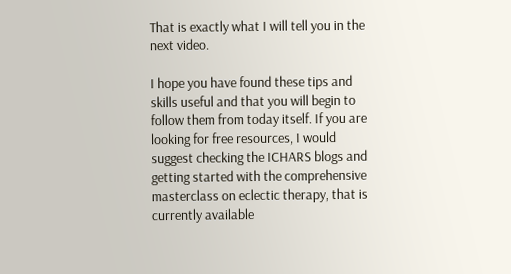That is exactly what I will tell you in the next video.

I hope you have found these tips and skills useful and that you will begin to follow them from today itself. If you are looking for free resources, I would suggest checking the ICHARS blogs and getting started with the comprehensive masterclass on eclectic therapy, that is currently available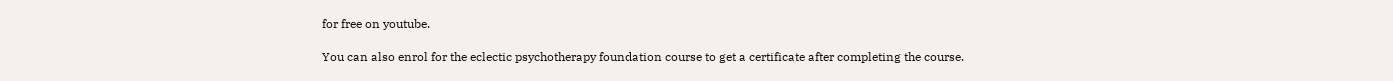for free on youtube.

You can also enrol for the eclectic psychotherapy foundation course to get a certificate after completing the course.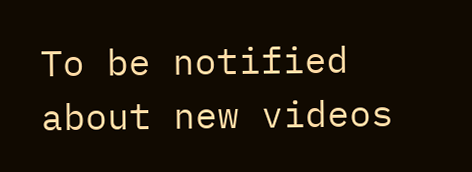To be notified about new videos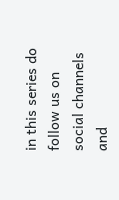in this series do follow us on social channels and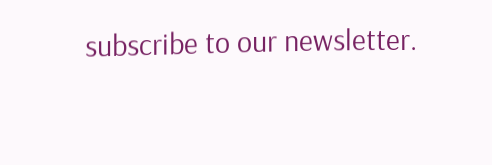subscribe to our newsletter.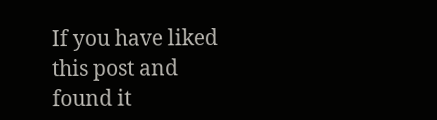If you have liked this post and found it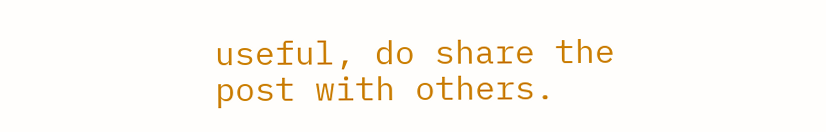useful, do share the post with others.